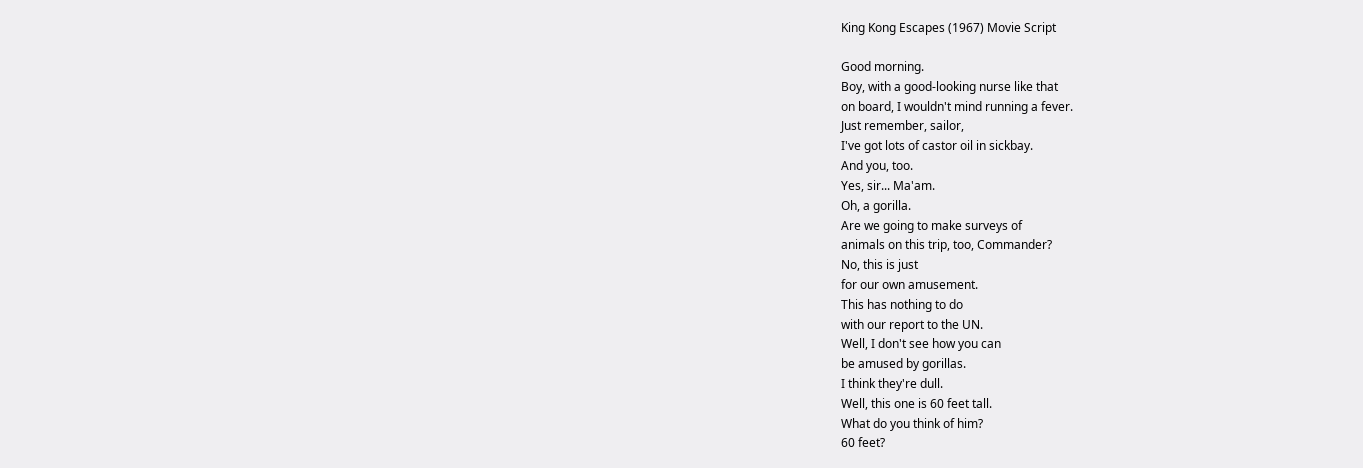King Kong Escapes (1967) Movie Script

Good morning.
Boy, with a good-looking nurse like that
on board, I wouldn't mind running a fever.
Just remember, sailor,
I've got lots of castor oil in sickbay.
And you, too.
Yes, sir... Ma'am.
Oh, a gorilla.
Are we going to make surveys of
animals on this trip, too, Commander?
No, this is just
for our own amusement.
This has nothing to do
with our report to the UN.
Well, I don't see how you can
be amused by gorillas.
I think they're dull.
Well, this one is 60 feet tall.
What do you think of him?
60 feet?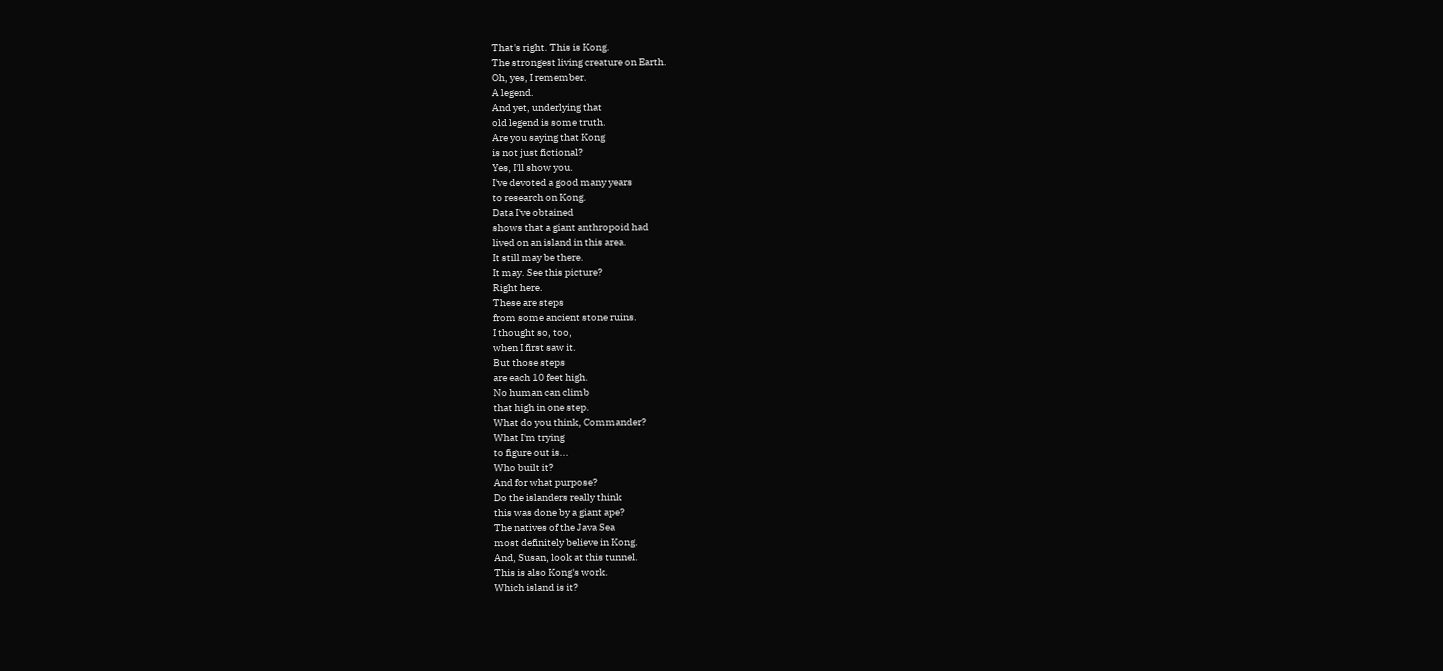That's right. This is Kong.
The strongest living creature on Earth.
Oh, yes, I remember.
A legend.
And yet, underlying that
old legend is some truth.
Are you saying that Kong
is not just fictional?
Yes, I'll show you.
I've devoted a good many years
to research on Kong.
Data I've obtained
shows that a giant anthropoid had
lived on an island in this area.
It still may be there.
It may. See this picture?
Right here.
These are steps
from some ancient stone ruins.
I thought so, too,
when I first saw it.
But those steps
are each 10 feet high.
No human can climb
that high in one step.
What do you think, Commander?
What I'm trying
to figure out is...
Who built it?
And for what purpose?
Do the islanders really think
this was done by a giant ape?
The natives of the Java Sea
most definitely believe in Kong.
And, Susan, look at this tunnel.
This is also Kong's work.
Which island is it?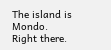The island is Mondo.
Right there.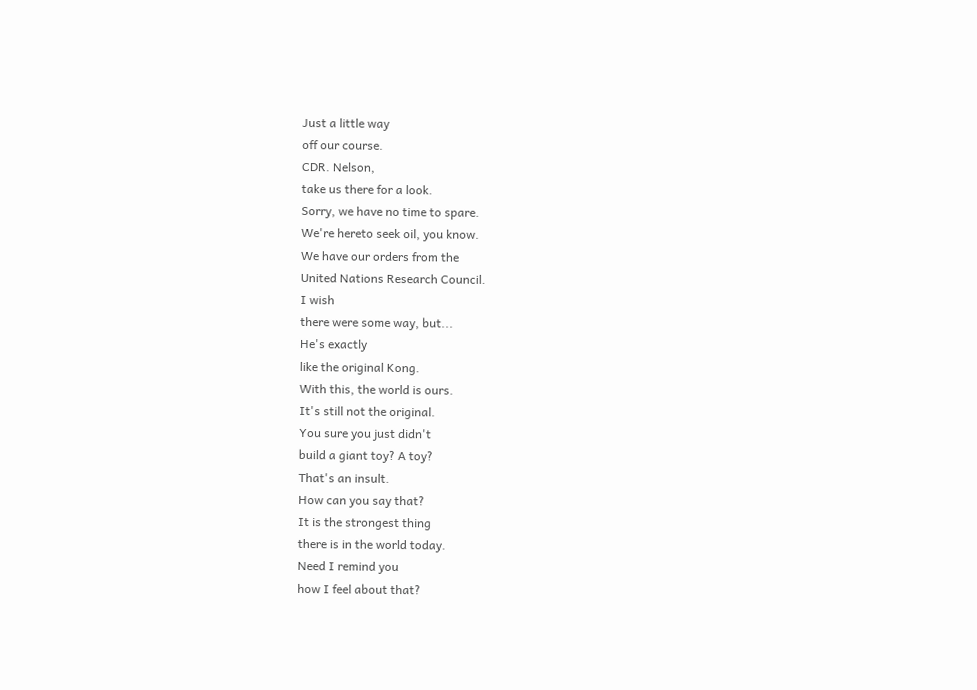Just a little way
off our course.
CDR. Nelson,
take us there for a look.
Sorry, we have no time to spare.
We're hereto seek oil, you know.
We have our orders from the
United Nations Research Council.
I wish
there were some way, but...
He's exactly
like the original Kong.
With this, the world is ours.
It's still not the original.
You sure you just didn't
build a giant toy? A toy?
That's an insult.
How can you say that?
It is the strongest thing
there is in the world today.
Need I remind you
how I feel about that?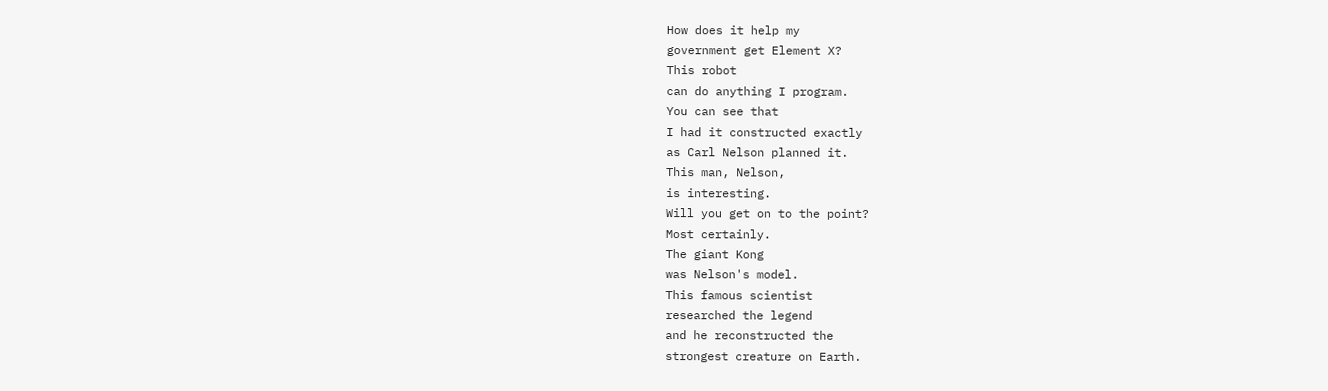How does it help my
government get Element X?
This robot
can do anything I program.
You can see that
I had it constructed exactly
as Carl Nelson planned it.
This man, Nelson,
is interesting.
Will you get on to the point?
Most certainly.
The giant Kong
was Nelson's model.
This famous scientist
researched the legend
and he reconstructed the
strongest creature on Earth.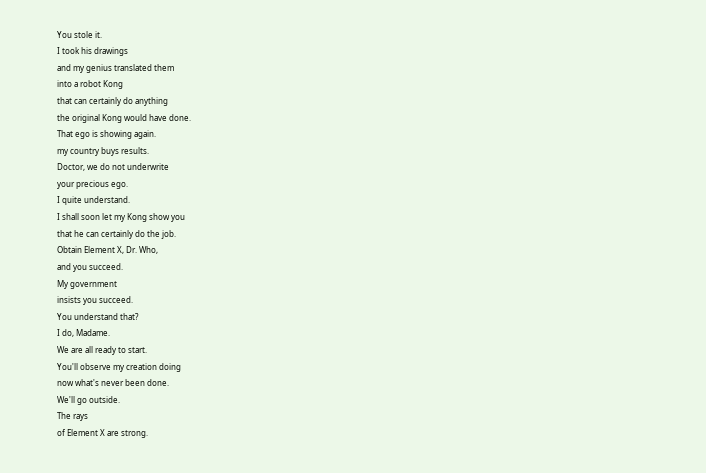You stole it.
I took his drawings
and my genius translated them
into a robot Kong
that can certainly do anything
the original Kong would have done.
That ego is showing again.
my country buys results.
Doctor, we do not underwrite
your precious ego.
I quite understand.
I shall soon let my Kong show you
that he can certainly do the job.
Obtain Element X, Dr. Who,
and you succeed.
My government
insists you succeed.
You understand that?
I do, Madame.
We are all ready to start.
You'll observe my creation doing
now what's never been done.
We'll go outside.
The rays
of Element X are strong.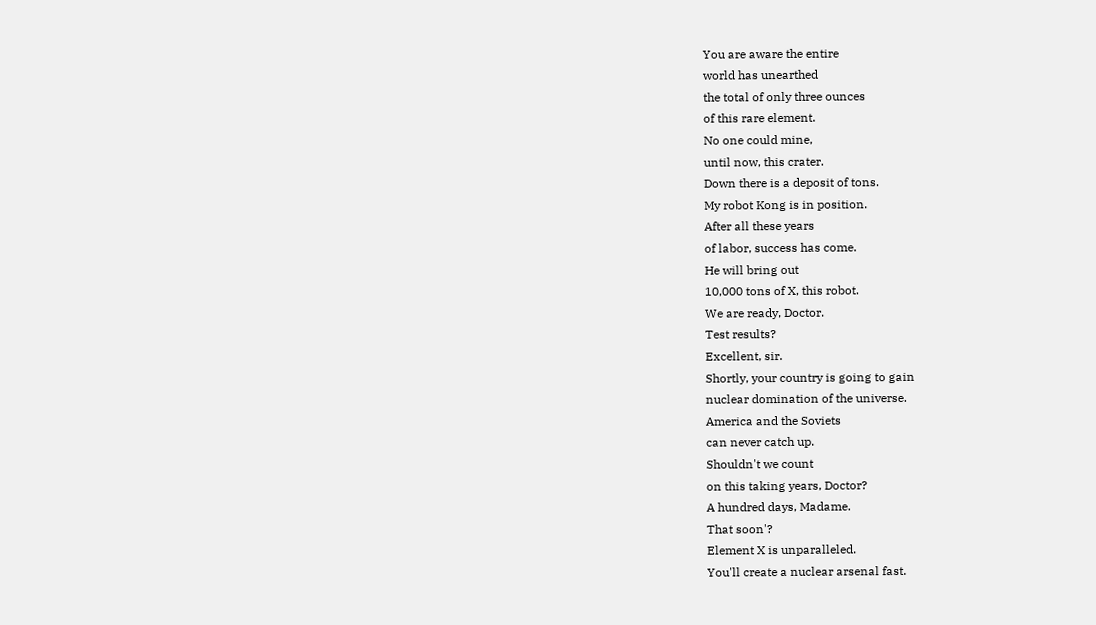You are aware the entire
world has unearthed
the total of only three ounces
of this rare element.
No one could mine,
until now, this crater.
Down there is a deposit of tons.
My robot Kong is in position.
After all these years
of labor, success has come.
He will bring out
10,000 tons of X, this robot.
We are ready, Doctor.
Test results?
Excellent, sir.
Shortly, your country is going to gain
nuclear domination of the universe.
America and the Soviets
can never catch up.
Shouldn't we count
on this taking years, Doctor?
A hundred days, Madame.
That soon'?
Element X is unparalleled.
You'll create a nuclear arsenal fast.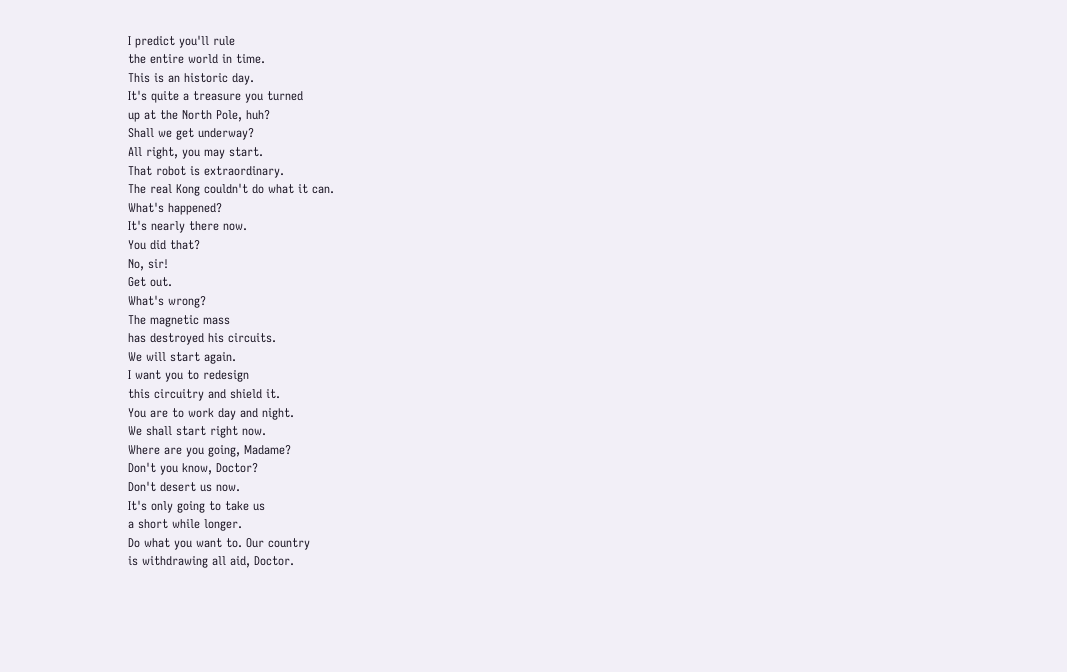I predict you'll rule
the entire world in time.
This is an historic day.
It's quite a treasure you turned
up at the North Pole, huh?
Shall we get underway?
All right, you may start.
That robot is extraordinary.
The real Kong couldn't do what it can.
What's happened?
It's nearly there now.
You did that?
No, sir!
Get out.
What's wrong?
The magnetic mass
has destroyed his circuits.
We will start again.
I want you to redesign
this circuitry and shield it.
You are to work day and night.
We shall start right now.
Where are you going, Madame?
Don't you know, Doctor?
Don't desert us now.
It's only going to take us
a short while longer.
Do what you want to. Our country
is withdrawing all aid, Doctor.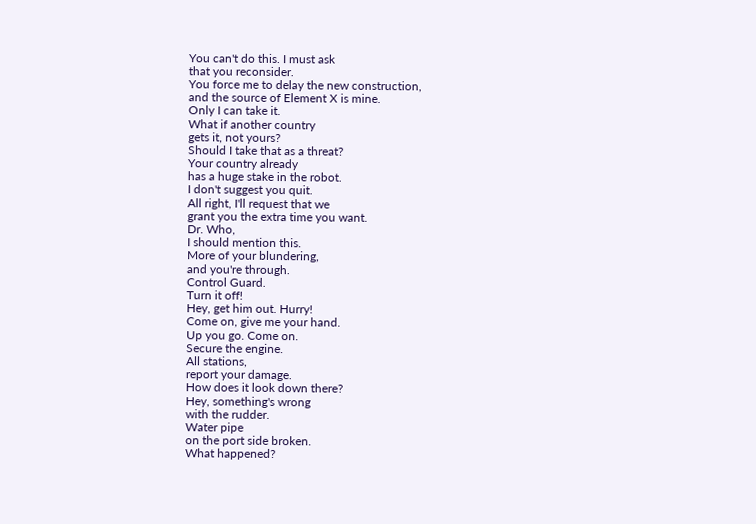You can't do this. I must ask
that you reconsider.
You force me to delay the new construction,
and the source of Element X is mine.
Only I can take it.
What if another country
gets it, not yours?
Should I take that as a threat?
Your country already
has a huge stake in the robot.
I don't suggest you quit.
All right, I'll request that we
grant you the extra time you want.
Dr. Who,
I should mention this.
More of your blundering,
and you're through.
Control Guard.
Turn it off!
Hey, get him out. Hurry!
Come on, give me your hand.
Up you go. Come on.
Secure the engine.
All stations,
report your damage.
How does it look down there?
Hey, something's wrong
with the rudder.
Water pipe
on the port side broken.
What happened?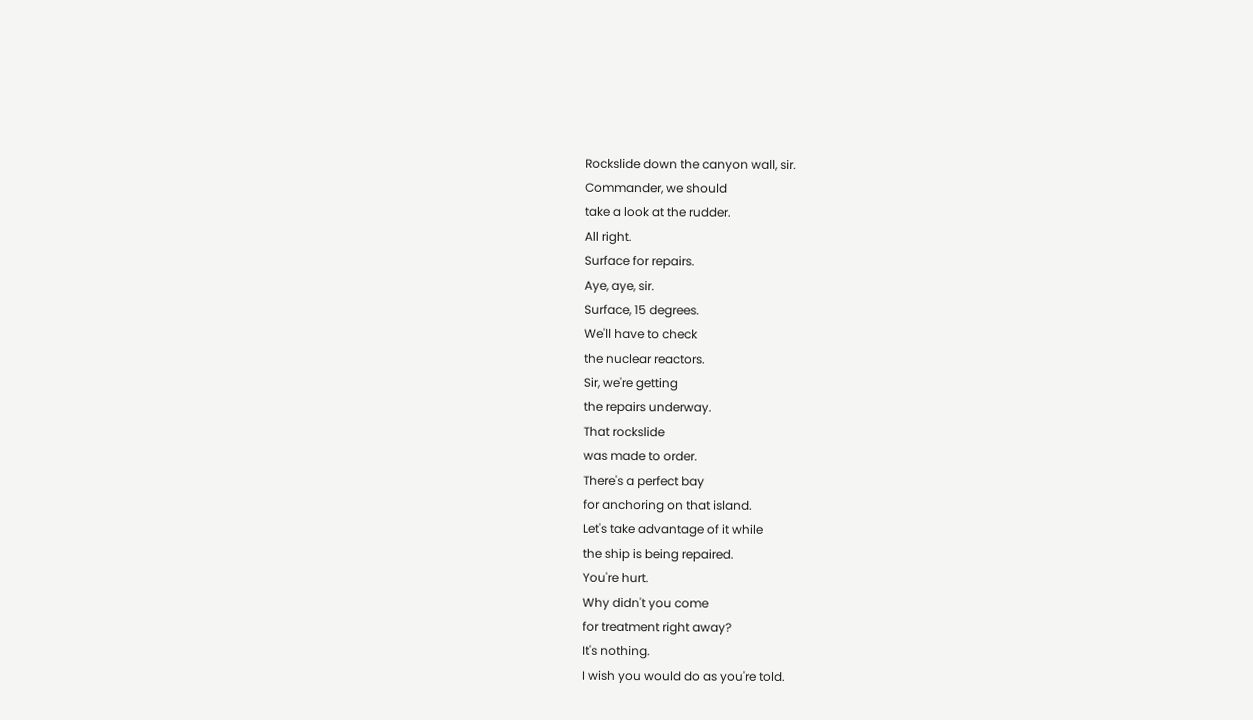Rockslide down the canyon wall, sir.
Commander, we should
take a look at the rudder.
All right.
Surface for repairs.
Aye, aye, sir.
Surface, 15 degrees.
We'll have to check
the nuclear reactors.
Sir, we're getting
the repairs underway.
That rockslide
was made to order.
There's a perfect bay
for anchoring on that island.
Let's take advantage of it while
the ship is being repaired.
You're hurt.
Why didn't you come
for treatment right away?
It's nothing.
I wish you would do as you're told.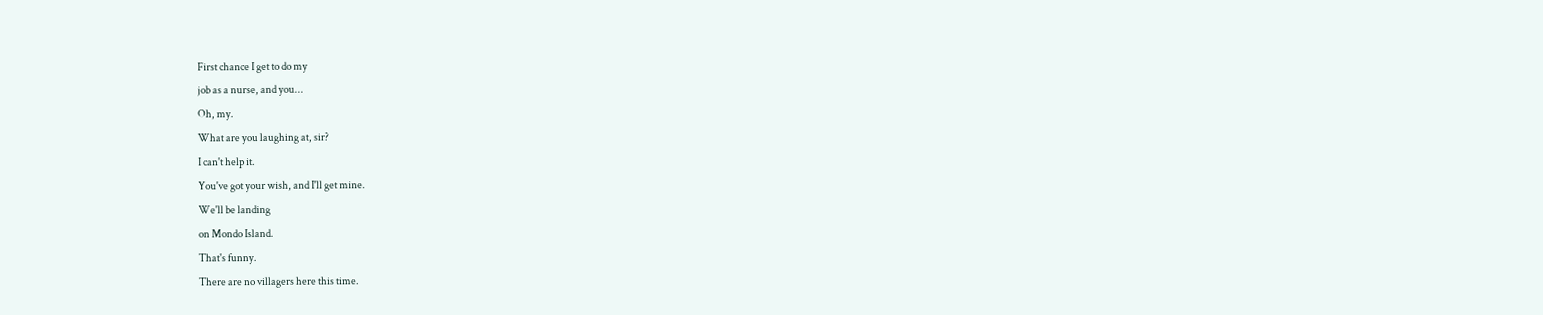First chance I get to do my
job as a nurse, and you...
Oh, my.
What are you laughing at, sir?
I can't help it.
You've got your wish, and I'll get mine.
We'll be landing
on Mondo Island.
That's funny.
There are no villagers here this time.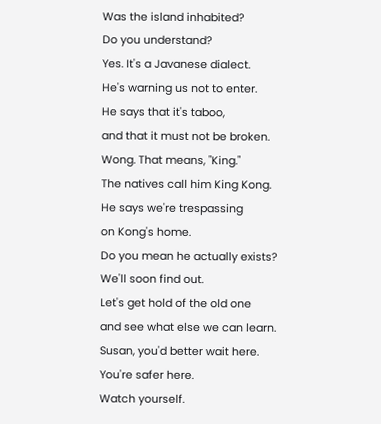Was the island inhabited?
Do you understand?
Yes. It's a Javanese dialect.
He's warning us not to enter.
He says that it's taboo,
and that it must not be broken.
Wong. That means, "King."
The natives call him King Kong.
He says we're trespassing
on Kong's home.
Do you mean he actually exists?
We'll soon find out.
Let's get hold of the old one
and see what else we can learn.
Susan, you'd better wait here.
You're safer here.
Watch yourself.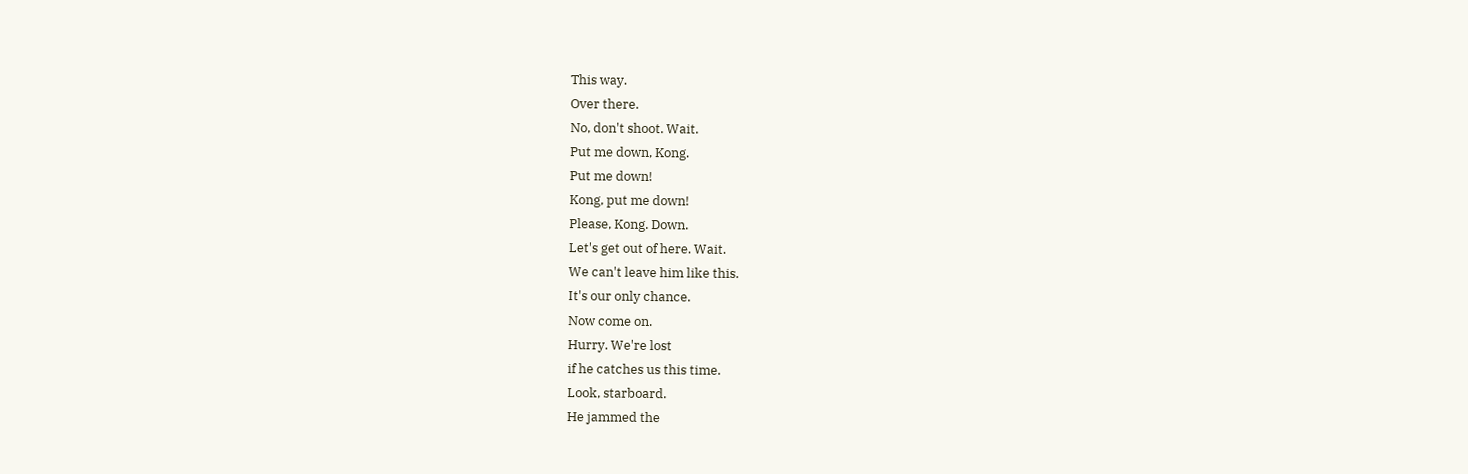This way.
Over there.
No, don't shoot. Wait.
Put me down, Kong.
Put me down!
Kong, put me down!
Please, Kong. Down.
Let's get out of here. Wait.
We can't leave him like this.
It's our only chance.
Now come on.
Hurry. We're lost
if he catches us this time.
Look, starboard.
He jammed the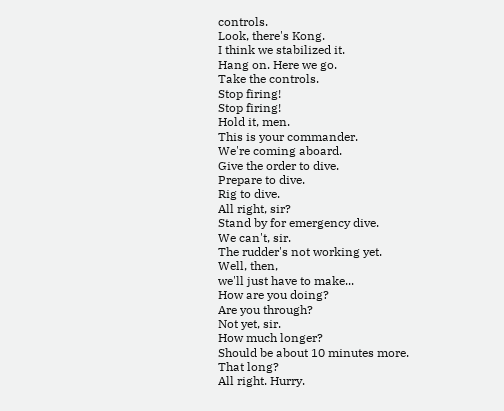controls.
Look, there's Kong.
I think we stabilized it.
Hang on. Here we go.
Take the controls.
Stop firing!
Stop firing!
Hold it, men.
This is your commander.
We're coming aboard.
Give the order to dive.
Prepare to dive.
Rig to dive.
All right, sir?
Stand by for emergency dive.
We can't, sir.
The rudder's not working yet.
Well, then,
we'll just have to make...
How are you doing?
Are you through?
Not yet, sir.
How much longer?
Should be about 10 minutes more.
That long?
All right. Hurry.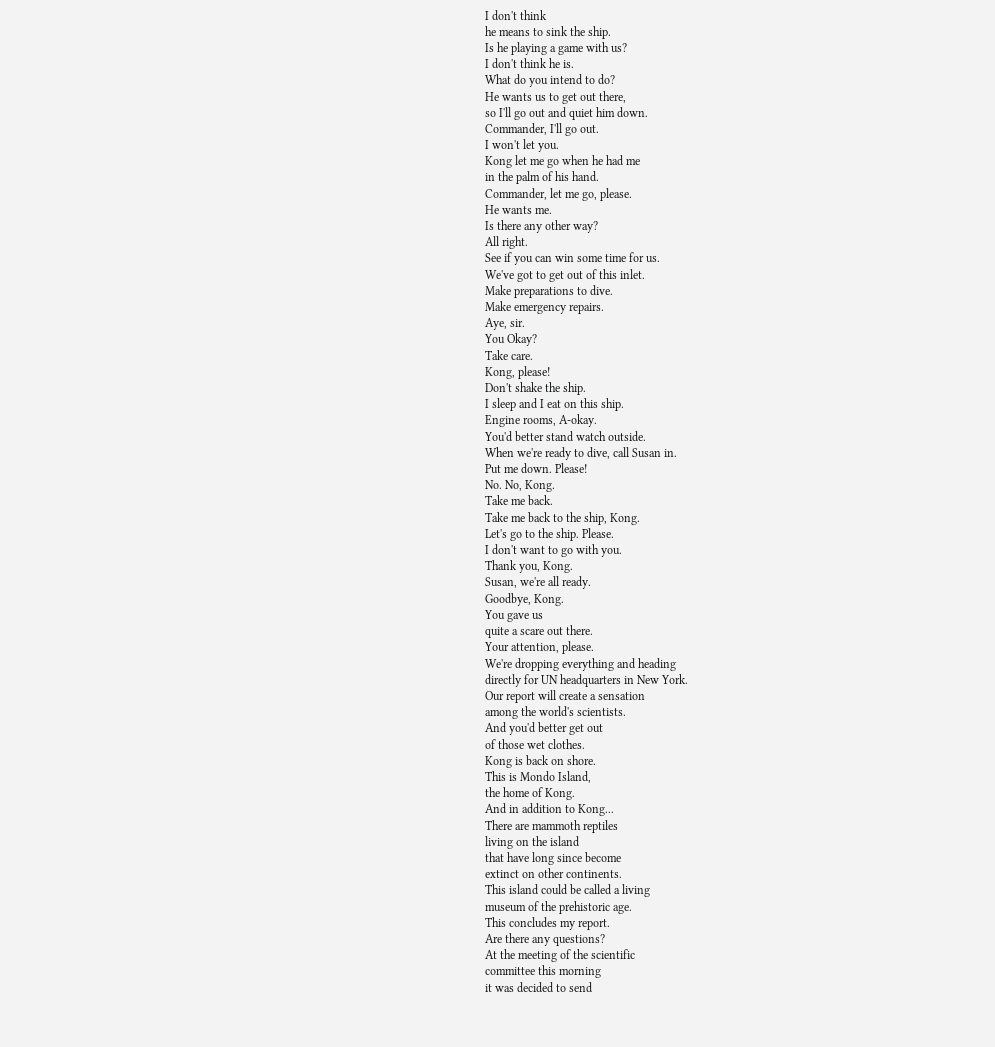I don't think
he means to sink the ship.
Is he playing a game with us?
I don't think he is.
What do you intend to do?
He wants us to get out there,
so I'll go out and quiet him down.
Commander, I'll go out.
I won't let you.
Kong let me go when he had me
in the palm of his hand.
Commander, let me go, please.
He wants me.
Is there any other way?
All right.
See if you can win some time for us.
We've got to get out of this inlet.
Make preparations to dive.
Make emergency repairs.
Aye, sir.
You Okay?
Take care.
Kong, please!
Don't shake the ship.
I sleep and I eat on this ship.
Engine rooms, A-okay.
You'd better stand watch outside.
When we're ready to dive, call Susan in.
Put me down. Please!
No. No, Kong.
Take me back.
Take me back to the ship, Kong.
Let's go to the ship. Please.
I don't want to go with you.
Thank you, Kong.
Susan, we're all ready.
Goodbye, Kong.
You gave us
quite a scare out there.
Your attention, please.
We're dropping everything and heading
directly for UN headquarters in New York.
Our report will create a sensation
among the world's scientists.
And you'd better get out
of those wet clothes.
Kong is back on shore.
This is Mondo Island,
the home of Kong.
And in addition to Kong...
There are mammoth reptiles
living on the island
that have long since become
extinct on other continents.
This island could be called a living
museum of the prehistoric age.
This concludes my report.
Are there any questions?
At the meeting of the scientific
committee this morning
it was decided to send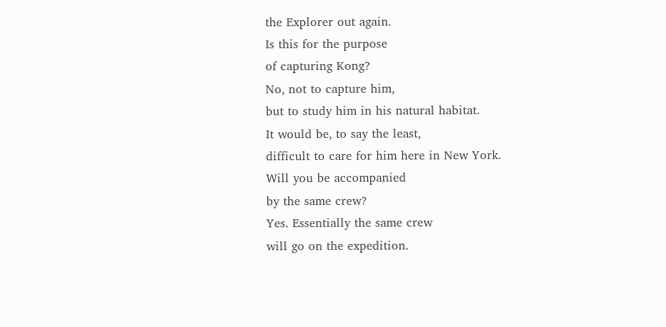the Explorer out again.
Is this for the purpose
of capturing Kong?
No, not to capture him,
but to study him in his natural habitat.
It would be, to say the least,
difficult to care for him here in New York.
Will you be accompanied
by the same crew?
Yes. Essentially the same crew
will go on the expedition.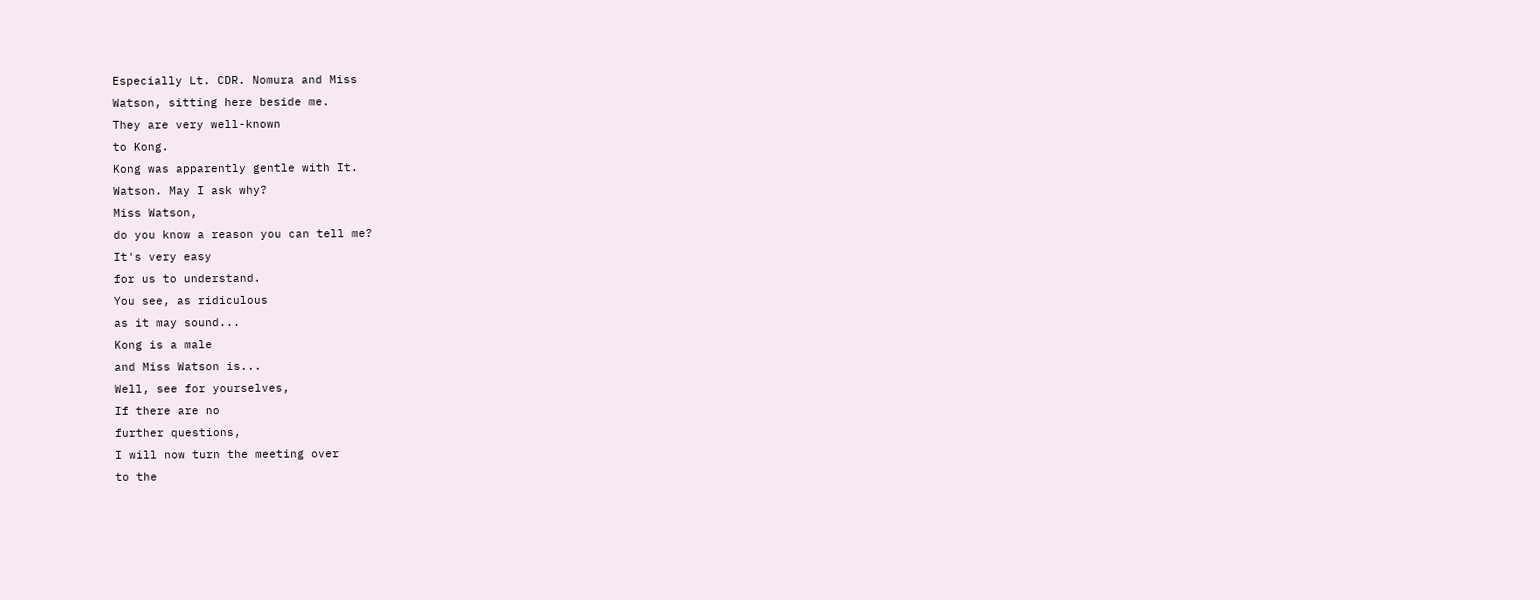Especially Lt. CDR. Nomura and Miss
Watson, sitting here beside me.
They are very well-known
to Kong.
Kong was apparently gentle with It.
Watson. May I ask why?
Miss Watson,
do you know a reason you can tell me?
It's very easy
for us to understand.
You see, as ridiculous
as it may sound...
Kong is a male
and Miss Watson is...
Well, see for yourselves,
If there are no
further questions,
I will now turn the meeting over
to the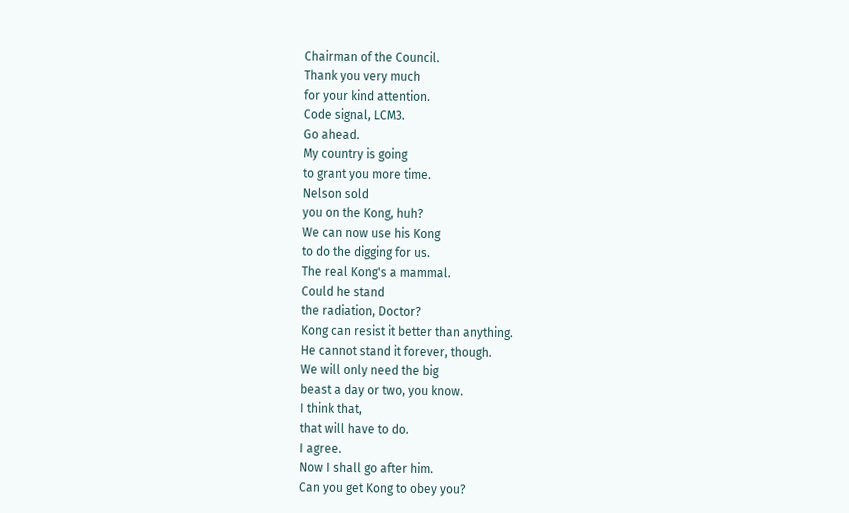Chairman of the Council.
Thank you very much
for your kind attention.
Code signal, LCM3.
Go ahead.
My country is going
to grant you more time.
Nelson sold
you on the Kong, huh?
We can now use his Kong
to do the digging for us.
The real Kong's a mammal.
Could he stand
the radiation, Doctor?
Kong can resist it better than anything.
He cannot stand it forever, though.
We will only need the big
beast a day or two, you know.
I think that,
that will have to do.
I agree.
Now I shall go after him.
Can you get Kong to obey you?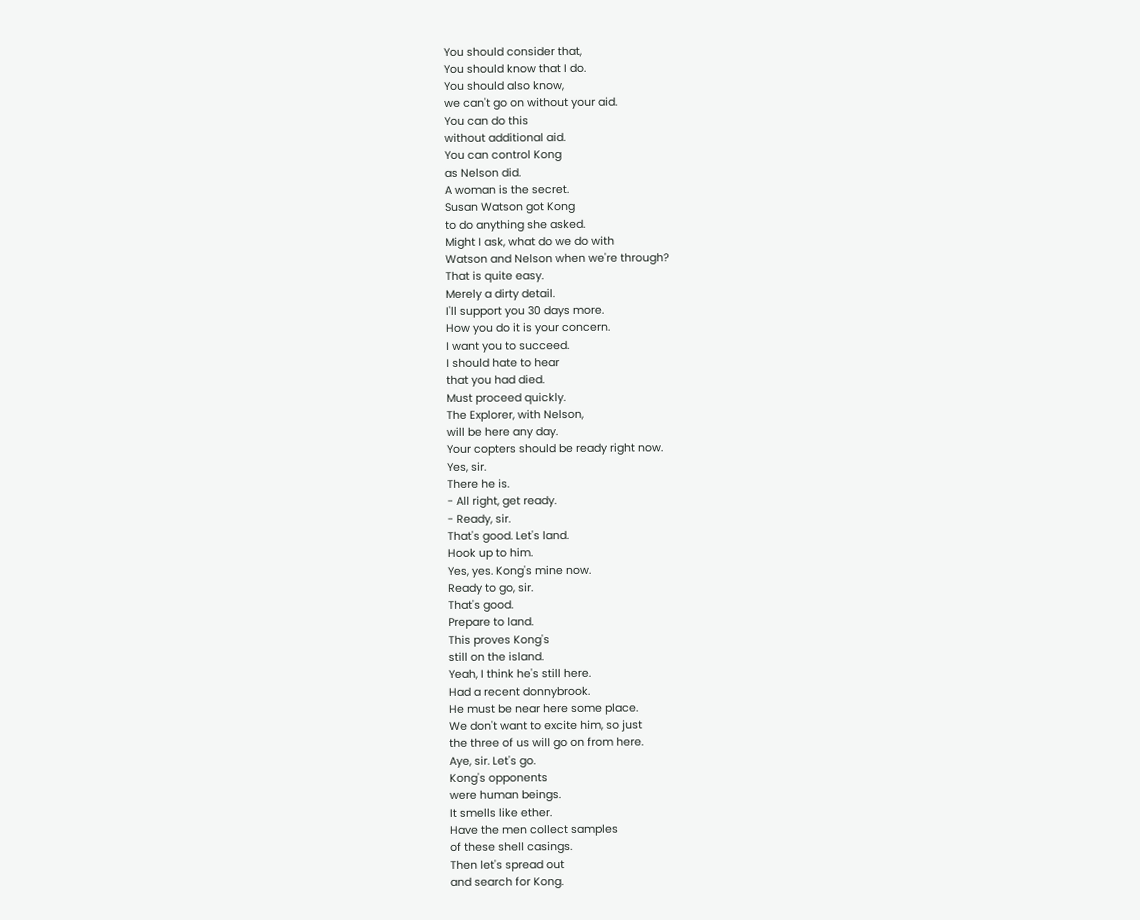You should consider that,
You should know that I do.
You should also know,
we can't go on without your aid.
You can do this
without additional aid.
You can control Kong
as Nelson did.
A woman is the secret.
Susan Watson got Kong
to do anything she asked.
Might I ask, what do we do with
Watson and Nelson when we're through?
That is quite easy.
Merely a dirty detail.
I'll support you 30 days more.
How you do it is your concern.
I want you to succeed.
I should hate to hear
that you had died.
Must proceed quickly.
The Explorer, with Nelson,
will be here any day.
Your copters should be ready right now.
Yes, sir.
There he is.
- All right, get ready.
- Ready, sir.
That's good. Let's land.
Hook up to him.
Yes, yes. Kong's mine now.
Ready to go, sir.
That's good.
Prepare to land.
This proves Kong's
still on the island.
Yeah, I think he's still here.
Had a recent donnybrook.
He must be near here some place.
We don't want to excite him, so just
the three of us will go on from here.
Aye, sir. Let's go.
Kong's opponents
were human beings.
It smells like ether.
Have the men collect samples
of these shell casings.
Then let's spread out
and search for Kong.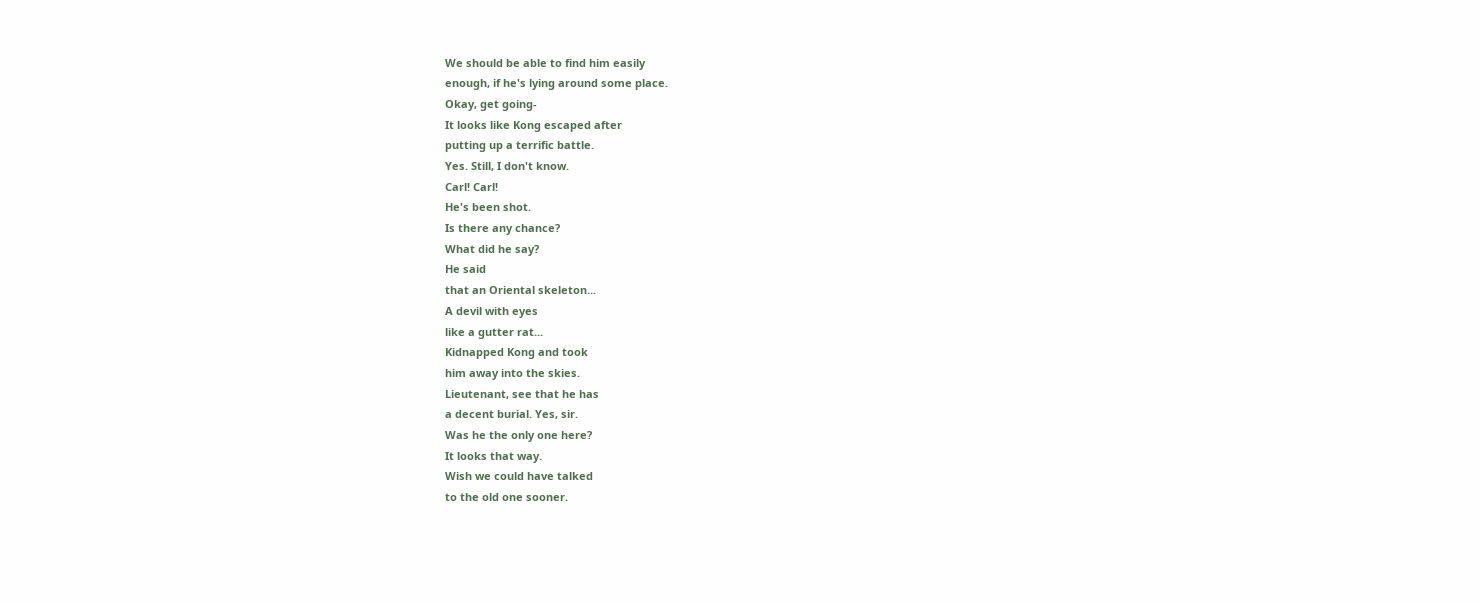We should be able to find him easily
enough, if he's lying around some place.
Okay, get going-
It looks like Kong escaped after
putting up a terrific battle.
Yes. Still, I don't know.
Carl! Carl!
He's been shot.
Is there any chance?
What did he say?
He said
that an Oriental skeleton...
A devil with eyes
like a gutter rat...
Kidnapped Kong and took
him away into the skies.
Lieutenant, see that he has
a decent burial. Yes, sir.
Was he the only one here?
It looks that way.
Wish we could have talked
to the old one sooner.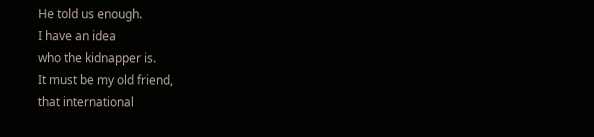He told us enough.
I have an idea
who the kidnapper is.
It must be my old friend,
that international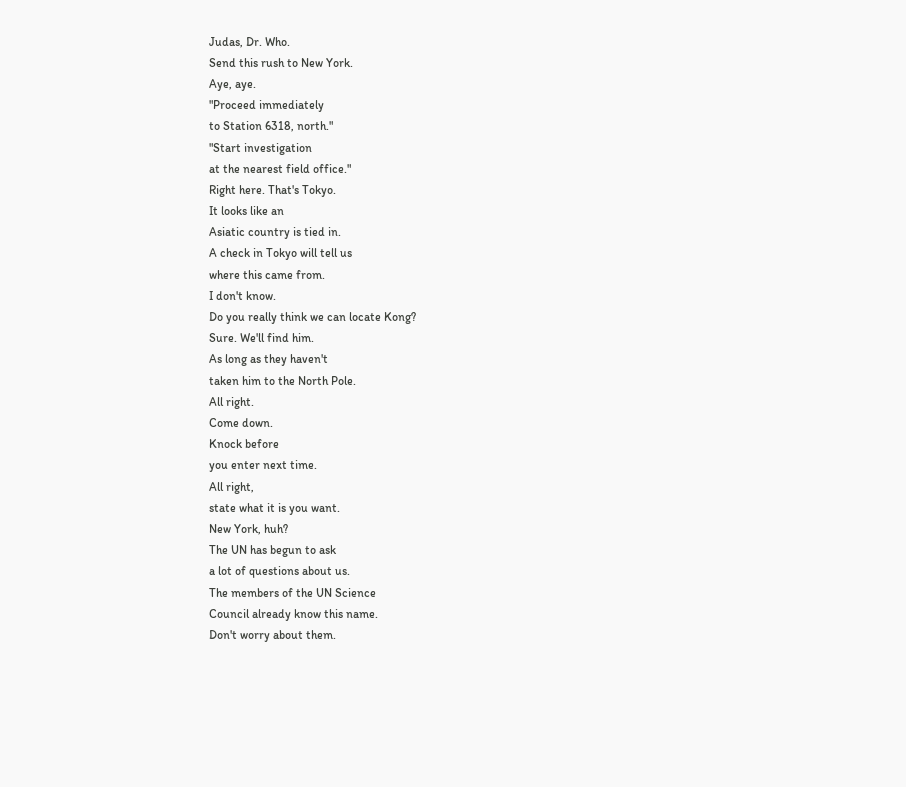Judas, Dr. Who.
Send this rush to New York.
Aye, aye.
"Proceed immediately
to Station 6318, north."
"Start investigation
at the nearest field office."
Right here. That's Tokyo.
It looks like an
Asiatic country is tied in.
A check in Tokyo will tell us
where this came from.
I don't know.
Do you really think we can locate Kong?
Sure. We'll find him.
As long as they haven't
taken him to the North Pole.
All right.
Come down.
Knock before
you enter next time.
All right,
state what it is you want.
New York, huh?
The UN has begun to ask
a lot of questions about us.
The members of the UN Science
Council already know this name.
Don't worry about them.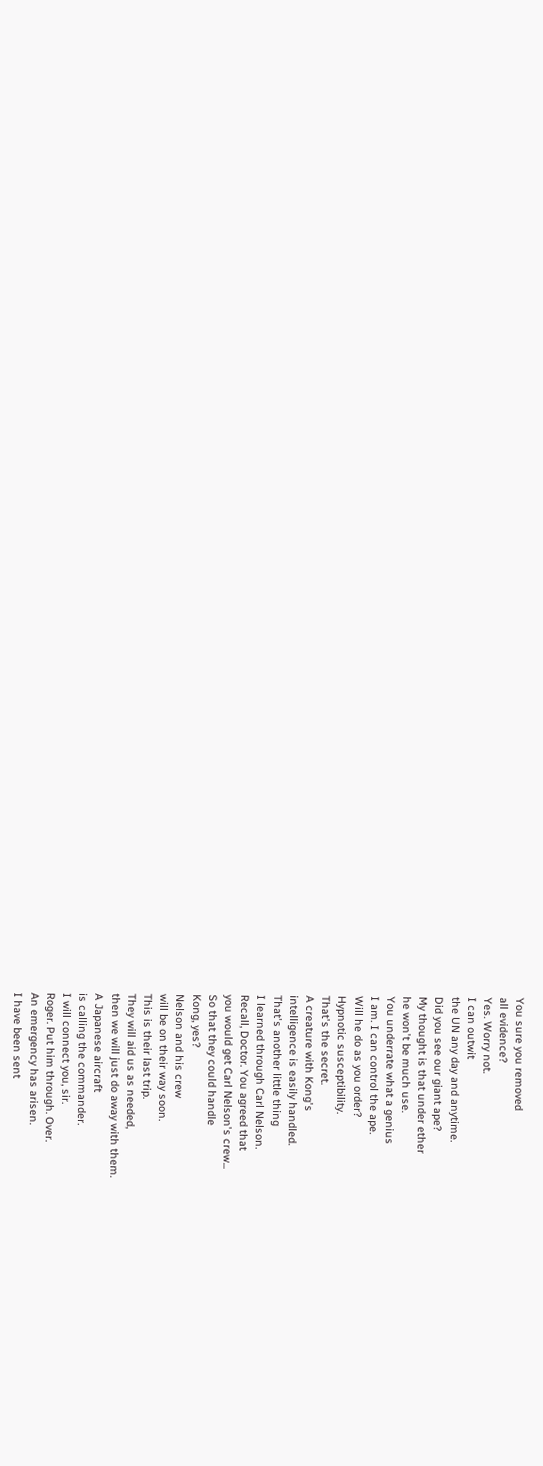You sure you removed
all evidence?
Yes. Worry not.
I can outwit
the UN any day and anytime.
Did you see our giant ape?
My thought is that under ether
he won't be much use.
You underrate what a genius
I am. I can control the ape.
Will he do as you order?
Hypnotic susceptibility.
That's the secret.
A creature with Kong's
intelligence is easily handled.
That's another little thing
I learned through Carl Nelson.
Recall, Doctor. You agreed that
you would get Carl Nelson's crew...
So that they could handle
Kong, yes?
Nelson and his crew
will be on their way soon.
This is their last trip.
They will aid us as needed,
then we will just do away with them.
A Japanese aircraft
is calling the commander.
I will connect you, sir.
Roger. Put him through. Over.
An emergency has arisen.
I have been sent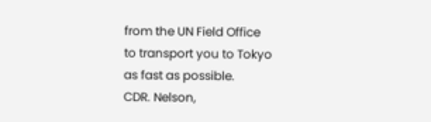from the UN Field Office
to transport you to Tokyo
as fast as possible.
CDR. Nelson,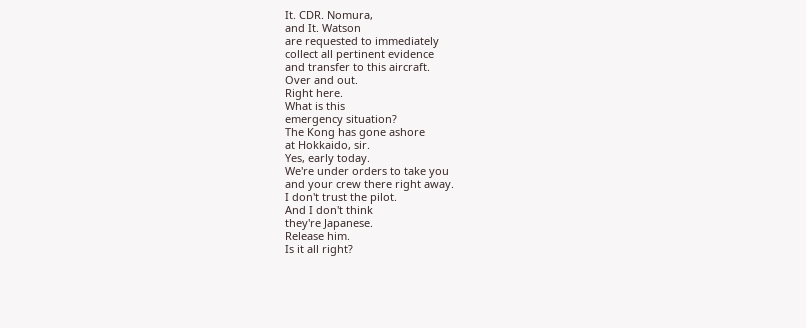It. CDR. Nomura,
and It. Watson
are requested to immediately
collect all pertinent evidence
and transfer to this aircraft.
Over and out.
Right here.
What is this
emergency situation?
The Kong has gone ashore
at Hokkaido, sir.
Yes, early today.
We're under orders to take you
and your crew there right away.
I don't trust the pilot.
And I don't think
they're Japanese.
Release him.
Is it all right?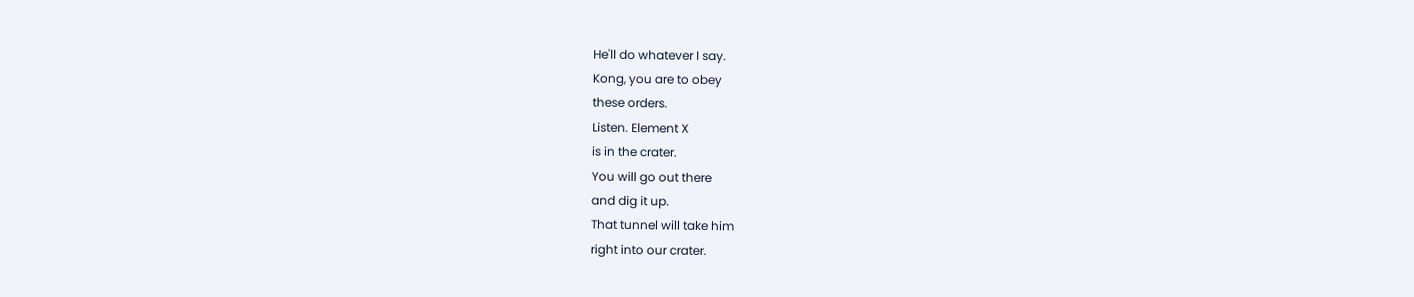He'll do whatever I say.
Kong, you are to obey
these orders.
Listen. Element X
is in the crater.
You will go out there
and dig it up.
That tunnel will take him
right into our crater.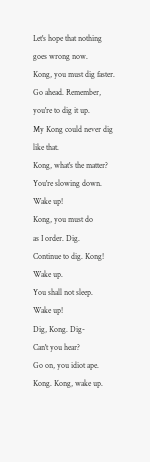Let's hope that nothing
goes wrong now.
Kong, you must dig faster.
Go ahead. Remember,
you're to dig it up.
My Kong could never dig
like that.
Kong, what's the matter?
You're slowing down.
Wake up!
Kong, you must do
as I order. Dig.
Continue to dig. Kong!
Wake up.
You shall not sleep.
Wake up!
Dig, Kong. Dig-
Can't you hear?
Go on, you idiot ape.
Kong. Kong, wake up.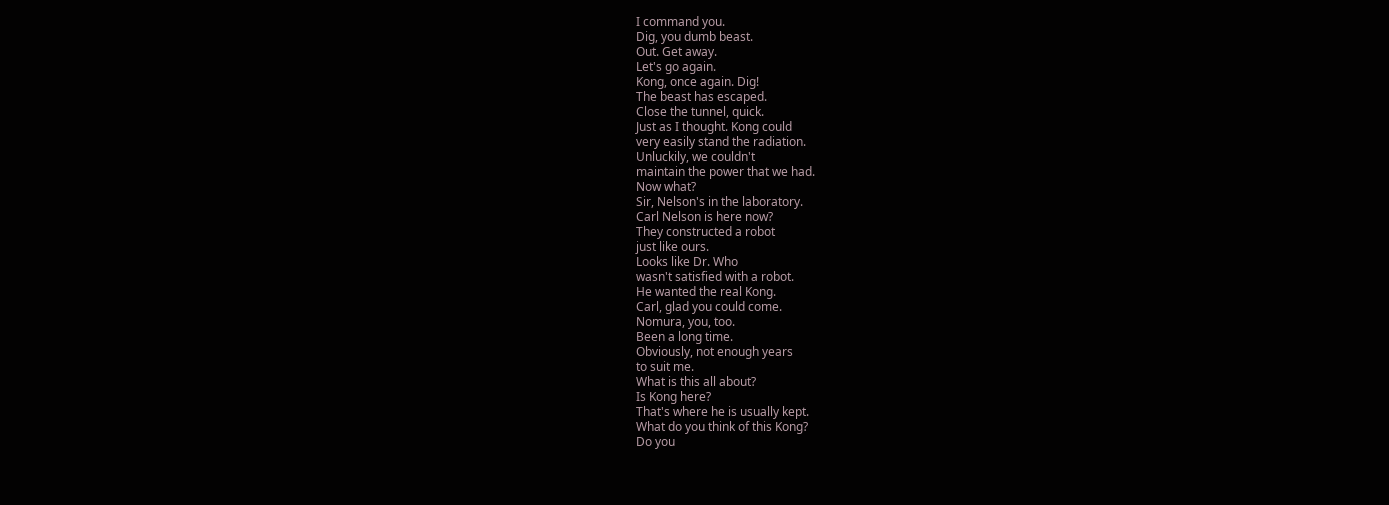I command you.
Dig, you dumb beast.
Out. Get away.
Let's go again.
Kong, once again. Dig!
The beast has escaped.
Close the tunnel, quick.
Just as I thought. Kong could
very easily stand the radiation.
Unluckily, we couldn't
maintain the power that we had.
Now what?
Sir, Nelson's in the laboratory.
Carl Nelson is here now?
They constructed a robot
just like ours.
Looks like Dr. Who
wasn't satisfied with a robot.
He wanted the real Kong.
Carl, glad you could come.
Nomura, you, too.
Been a long time.
Obviously, not enough years
to suit me.
What is this all about?
Is Kong here?
That's where he is usually kept.
What do you think of this Kong?
Do you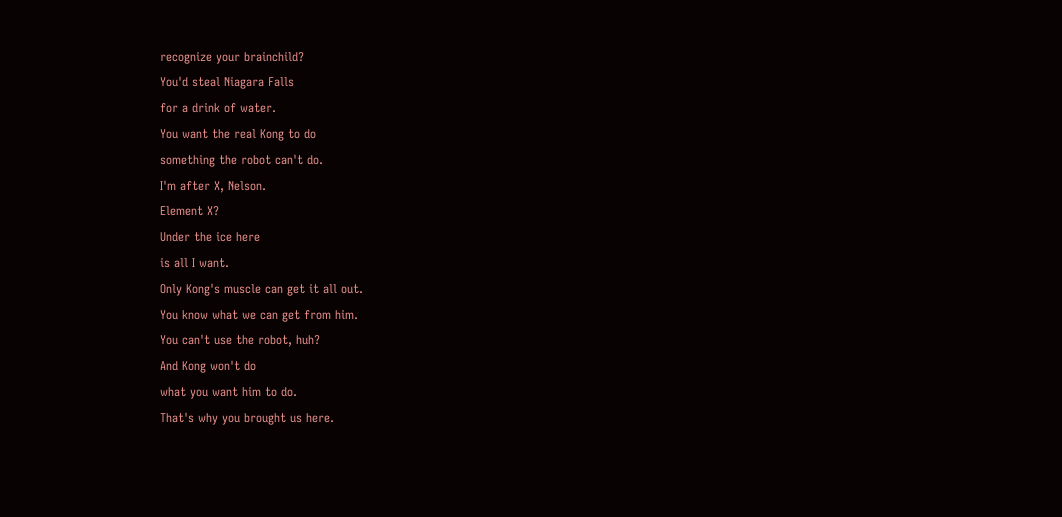recognize your brainchild?
You'd steal Niagara Falls
for a drink of water.
You want the real Kong to do
something the robot can't do.
I'm after X, Nelson.
Element X?
Under the ice here
is all I want.
Only Kong's muscle can get it all out.
You know what we can get from him.
You can't use the robot, huh?
And Kong won't do
what you want him to do.
That's why you brought us here.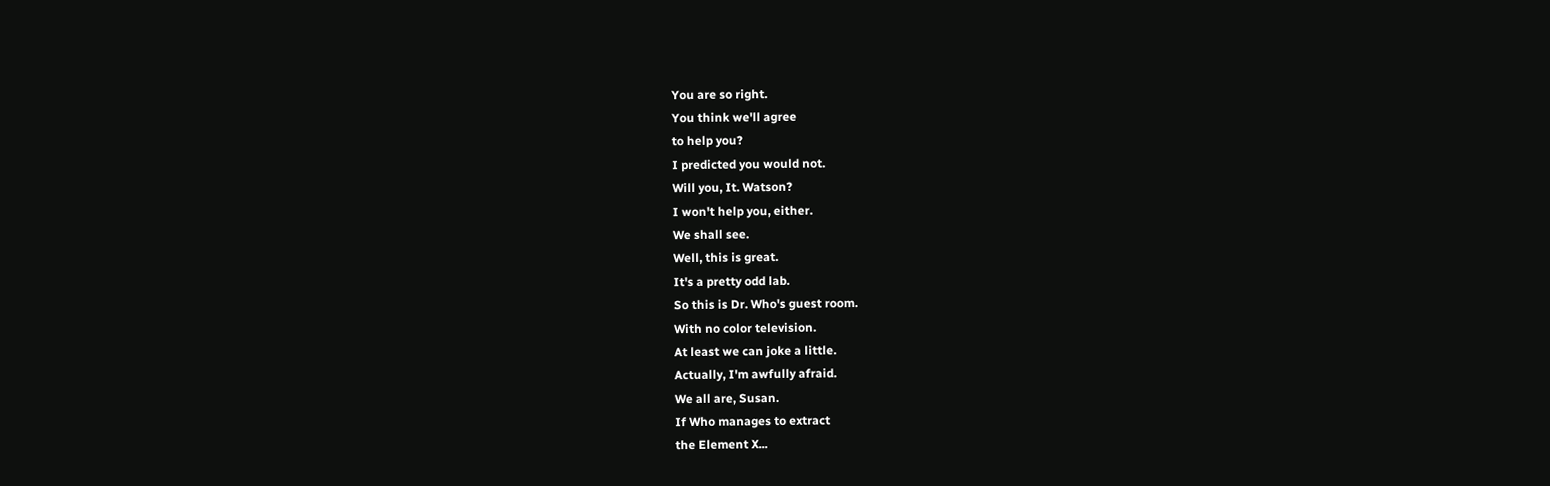You are so right.
You think we'll agree
to help you?
I predicted you would not.
Will you, It. Watson?
I won't help you, either.
We shall see.
Well, this is great.
It's a pretty odd lab.
So this is Dr. Who's guest room.
With no color television.
At least we can joke a little.
Actually, I'm awfully afraid.
We all are, Susan.
If Who manages to extract
the Element X...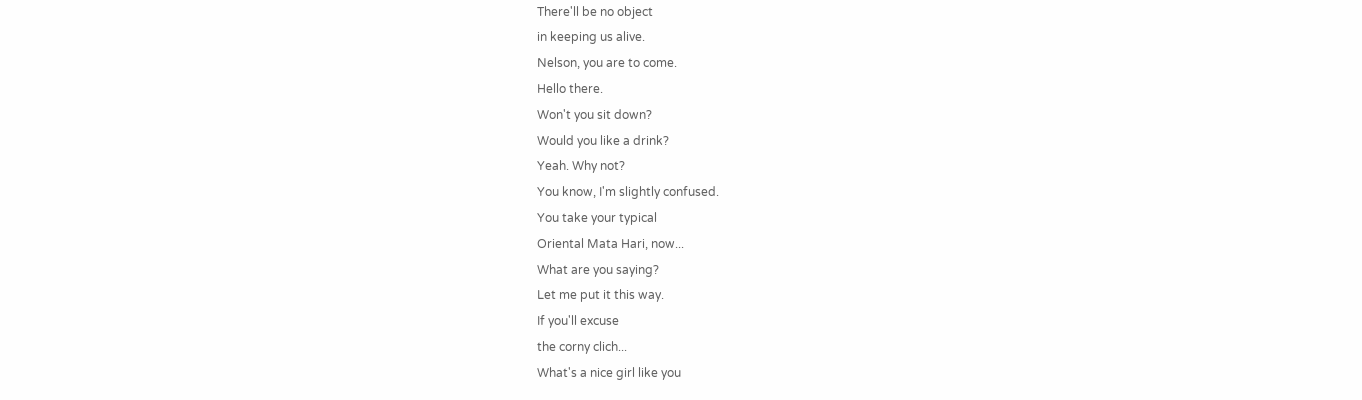There'll be no object
in keeping us alive.
Nelson, you are to come.
Hello there.
Won't you sit down?
Would you like a drink?
Yeah. Why not?
You know, I'm slightly confused.
You take your typical
Oriental Mata Hari, now...
What are you saying?
Let me put it this way.
If you'll excuse
the corny clich...
What's a nice girl like you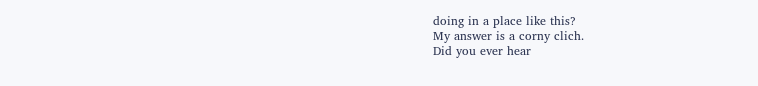doing in a place like this?
My answer is a corny clich.
Did you ever hear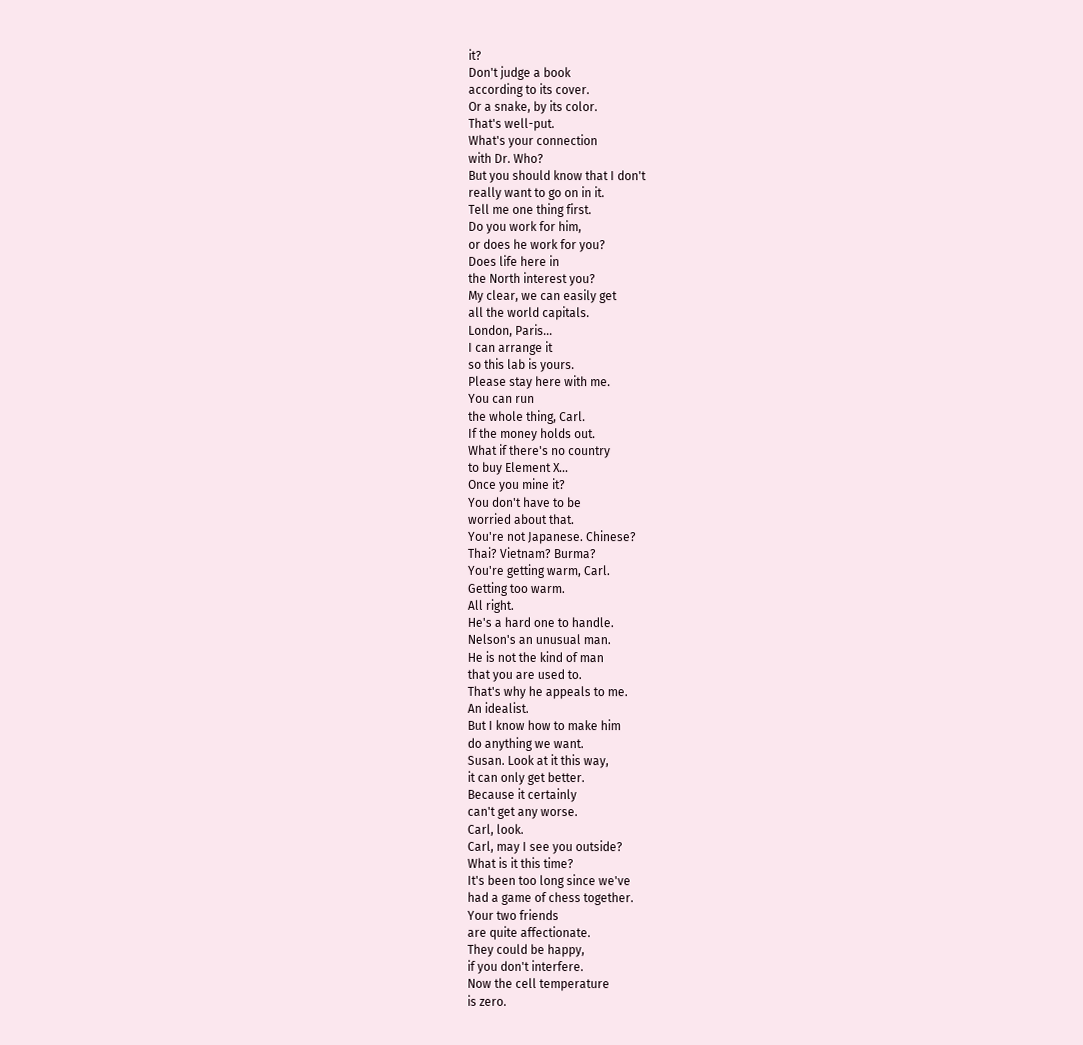it?
Don't judge a book
according to its cover.
Or a snake, by its color.
That's well-put.
What's your connection
with Dr. Who?
But you should know that I don't
really want to go on in it.
Tell me one thing first.
Do you work for him,
or does he work for you?
Does life here in
the North interest you?
My clear, we can easily get
all the world capitals.
London, Paris...
I can arrange it
so this lab is yours.
Please stay here with me.
You can run
the whole thing, Carl.
If the money holds out.
What if there's no country
to buy Element X...
Once you mine it?
You don't have to be
worried about that.
You're not Japanese. Chinese?
Thai? Vietnam? Burma?
You're getting warm, Carl.
Getting too warm.
All right.
He's a hard one to handle.
Nelson's an unusual man.
He is not the kind of man
that you are used to.
That's why he appeals to me.
An idealist.
But I know how to make him
do anything we want.
Susan. Look at it this way,
it can only get better.
Because it certainly
can't get any worse.
Carl, look.
Carl, may I see you outside?
What is it this time?
It's been too long since we've
had a game of chess together.
Your two friends
are quite affectionate.
They could be happy,
if you don't interfere.
Now the cell temperature
is zero.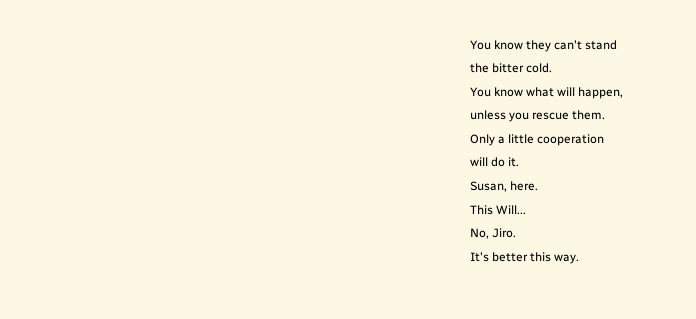You know they can't stand
the bitter cold.
You know what will happen,
unless you rescue them.
Only a little cooperation
will do it.
Susan, here.
This Will...
No, Jiro.
It's better this way.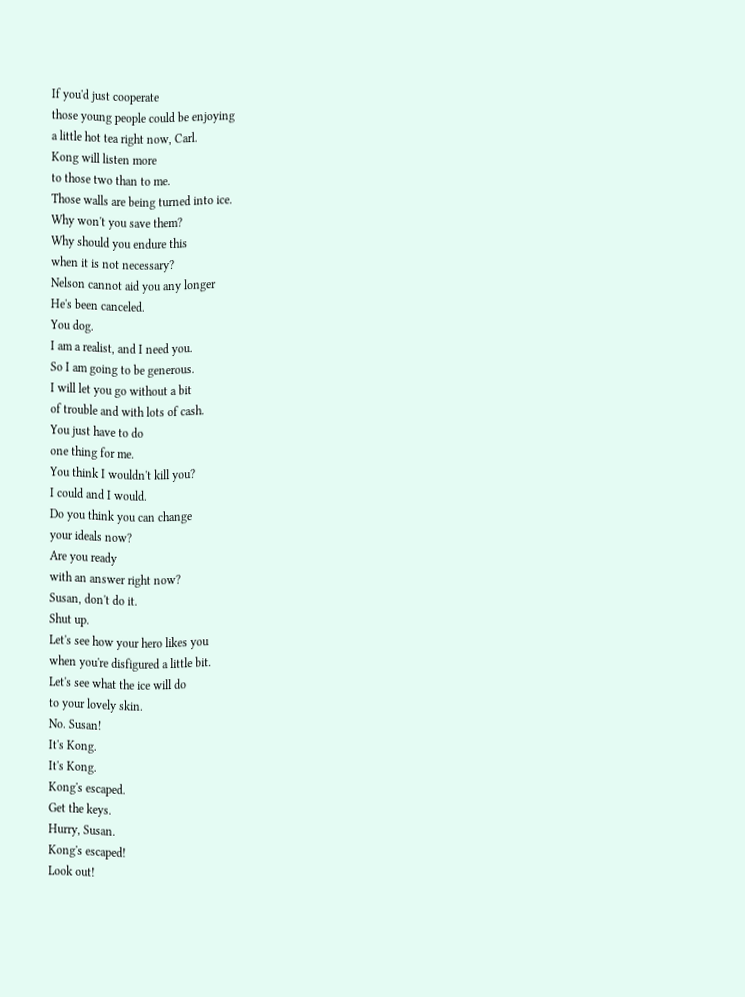If you'd just cooperate
those young people could be enjoying
a little hot tea right now, Carl.
Kong will listen more
to those two than to me.
Those walls are being turned into ice.
Why won't you save them?
Why should you endure this
when it is not necessary?
Nelson cannot aid you any longer
He's been canceled.
You dog.
I am a realist, and I need you.
So I am going to be generous.
I will let you go without a bit
of trouble and with lots of cash.
You just have to do
one thing for me.
You think I wouldn't kill you?
I could and I would.
Do you think you can change
your ideals now?
Are you ready
with an answer right now?
Susan, don't do it.
Shut up.
Let's see how your hero likes you
when you're disfigured a little bit.
Let's see what the ice will do
to your lovely skin.
No. Susan!
It's Kong.
It's Kong.
Kong's escaped.
Get the keys.
Hurry, Susan.
Kong's escaped!
Look out!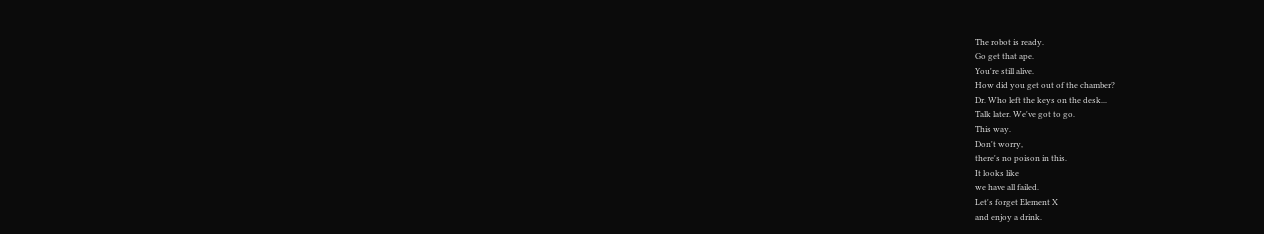The robot is ready.
Go get that ape.
You're still alive.
How did you get out of the chamber?
Dr. Who left the keys on the desk...
Talk later. We've got to go.
This way.
Don't worry,
there's no poison in this.
It looks like
we have all failed.
Let's forget Element X
and enjoy a drink.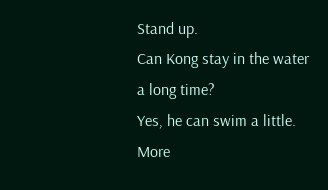Stand up.
Can Kong stay in the water
a long time?
Yes, he can swim a little.
More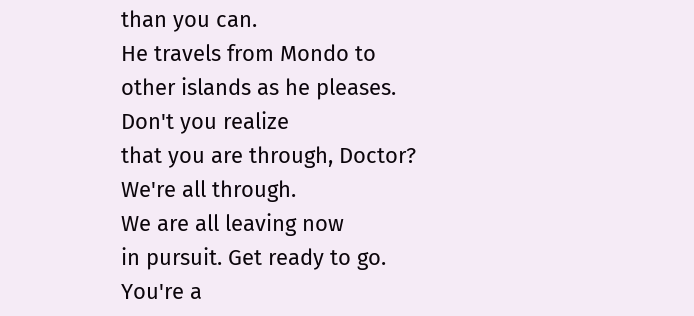than you can.
He travels from Mondo to
other islands as he pleases.
Don't you realize
that you are through, Doctor?
We're all through.
We are all leaving now
in pursuit. Get ready to go.
You're a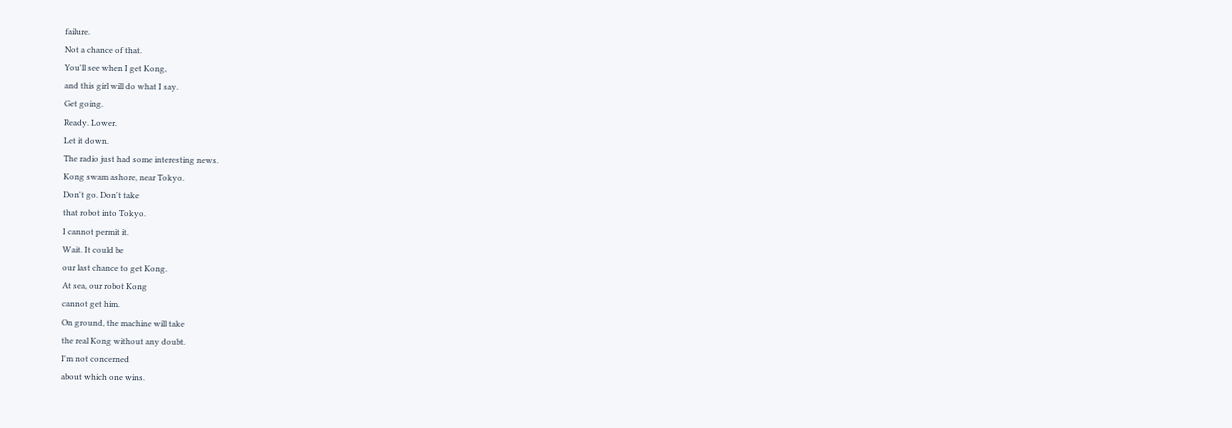failure.
Not a chance of that.
You'll see when I get Kong,
and this girl will do what I say.
Get going.
Ready. Lower.
Let it down.
The radio just had some interesting news.
Kong swam ashore, near Tokyo.
Don't go. Don't take
that robot into Tokyo.
I cannot permit it.
Wait. It could be
our last chance to get Kong.
At sea, our robot Kong
cannot get him.
On ground, the machine will take
the real Kong without any doubt.
I'm not concerned
about which one wins.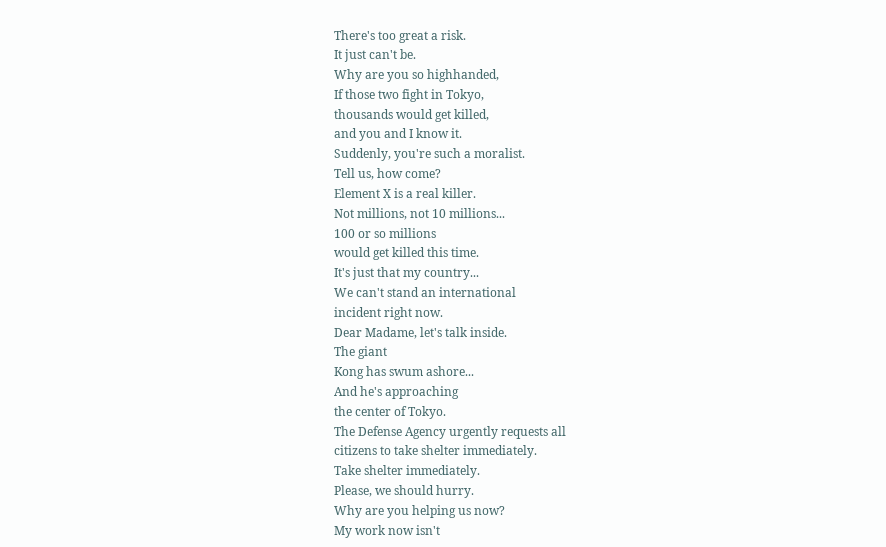There's too great a risk.
It just can't be.
Why are you so highhanded,
If those two fight in Tokyo,
thousands would get killed,
and you and I know it.
Suddenly, you're such a moralist.
Tell us, how come?
Element X is a real killer.
Not millions, not 10 millions...
100 or so millions
would get killed this time.
It's just that my country...
We can't stand an international
incident right now.
Dear Madame, let's talk inside.
The giant
Kong has swum ashore...
And he's approaching
the center of Tokyo.
The Defense Agency urgently requests all
citizens to take shelter immediately.
Take shelter immediately.
Please, we should hurry.
Why are you helping us now?
My work now isn't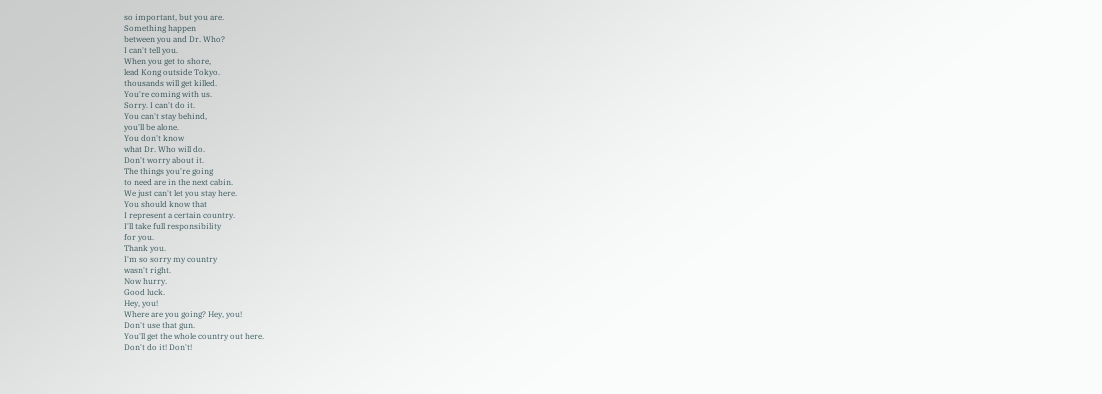so important, but you are.
Something happen
between you and Dr. Who?
I can't tell you.
When you get to shore,
lead Kong outside Tokyo.
thousands will get killed.
You're coming with us.
Sorry. I can't do it.
You can't stay behind,
you'll be alone.
You don't know
what Dr. Who will do.
Don't worry about it.
The things you're going
to need are in the next cabin.
We just can't let you stay here.
You should know that
I represent a certain country.
I'll take full responsibility
for you.
Thank you.
I'm so sorry my country
wasn't right.
Now hurry.
Good luck.
Hey, you!
Where are you going? Hey, you!
Don't use that gun.
You'll get the whole country out here.
Don't do it! Don't!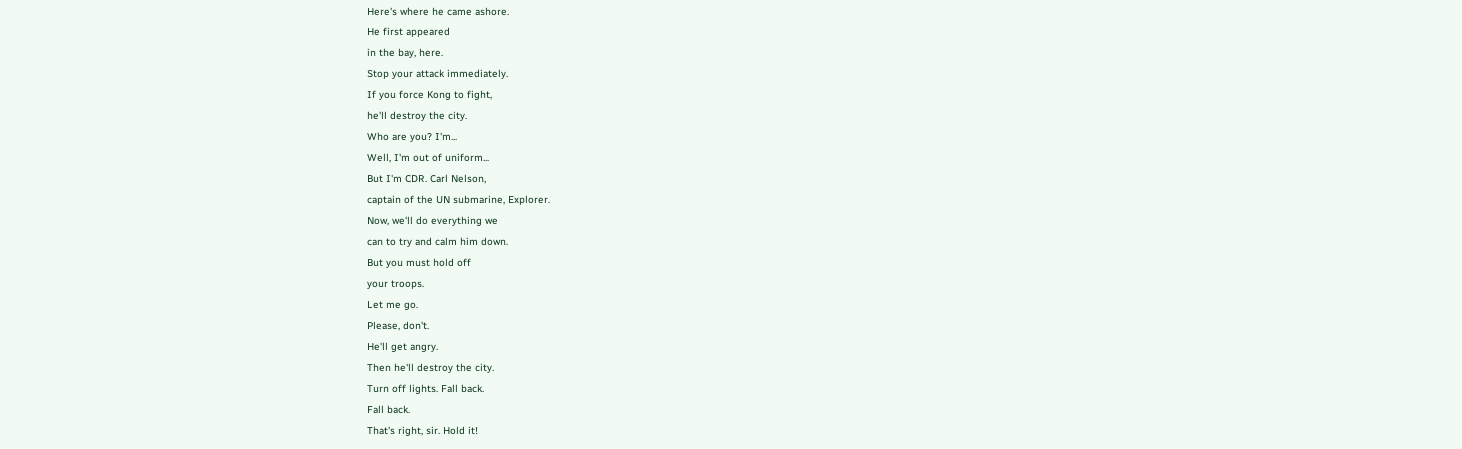Here's where he came ashore.
He first appeared
in the bay, here.
Stop your attack immediately.
If you force Kong to fight,
he'll destroy the city.
Who are you? I'm...
Well, I'm out of uniform...
But I'm CDR. Carl Nelson,
captain of the UN submarine, Explorer.
Now, we'll do everything we
can to try and calm him down.
But you must hold off
your troops.
Let me go.
Please, don't.
He'll get angry.
Then he'll destroy the city.
Turn off lights. Fall back.
Fall back.
That's right, sir. Hold it!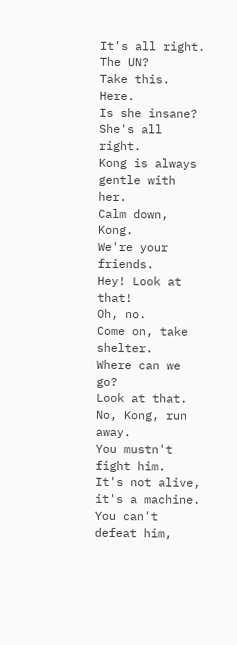It's all right.
The UN?
Take this. Here.
Is she insane?
She's all right.
Kong is always gentle with her.
Calm down, Kong.
We're your friends.
Hey! Look at that!
Oh, no.
Come on, take shelter.
Where can we go?
Look at that.
No, Kong, run away.
You mustn't fight him.
It's not alive, it's a machine.
You can't defeat him,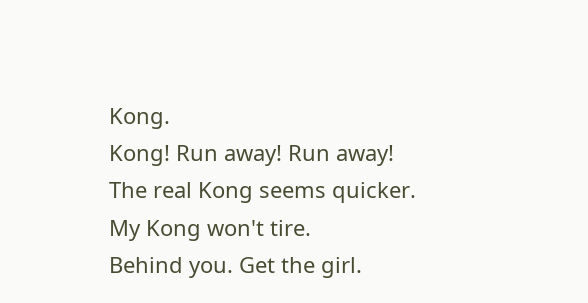Kong.
Kong! Run away! Run away!
The real Kong seems quicker.
My Kong won't tire.
Behind you. Get the girl.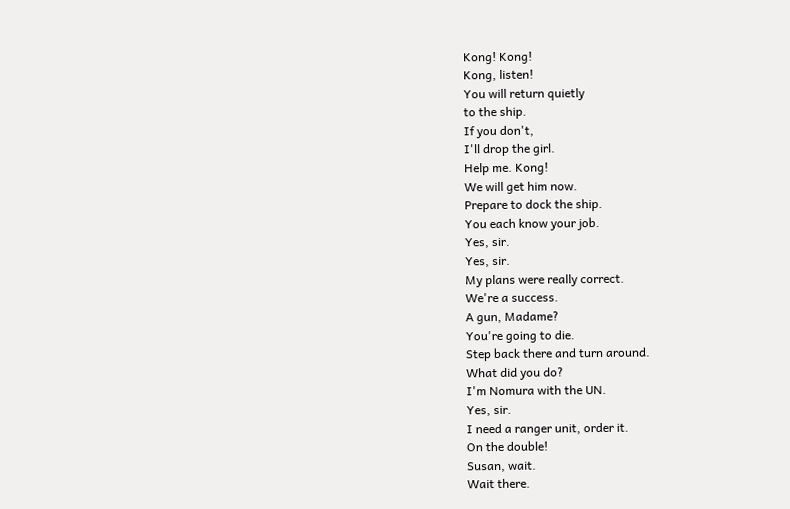Kong! Kong!
Kong, listen!
You will return quietly
to the ship.
If you don't,
I'll drop the girl.
Help me. Kong!
We will get him now.
Prepare to dock the ship.
You each know your job.
Yes, sir.
Yes, sir.
My plans were really correct.
We're a success.
A gun, Madame?
You're going to die.
Step back there and turn around.
What did you do?
I'm Nomura with the UN.
Yes, sir.
I need a ranger unit, order it.
On the double!
Susan, wait.
Wait there.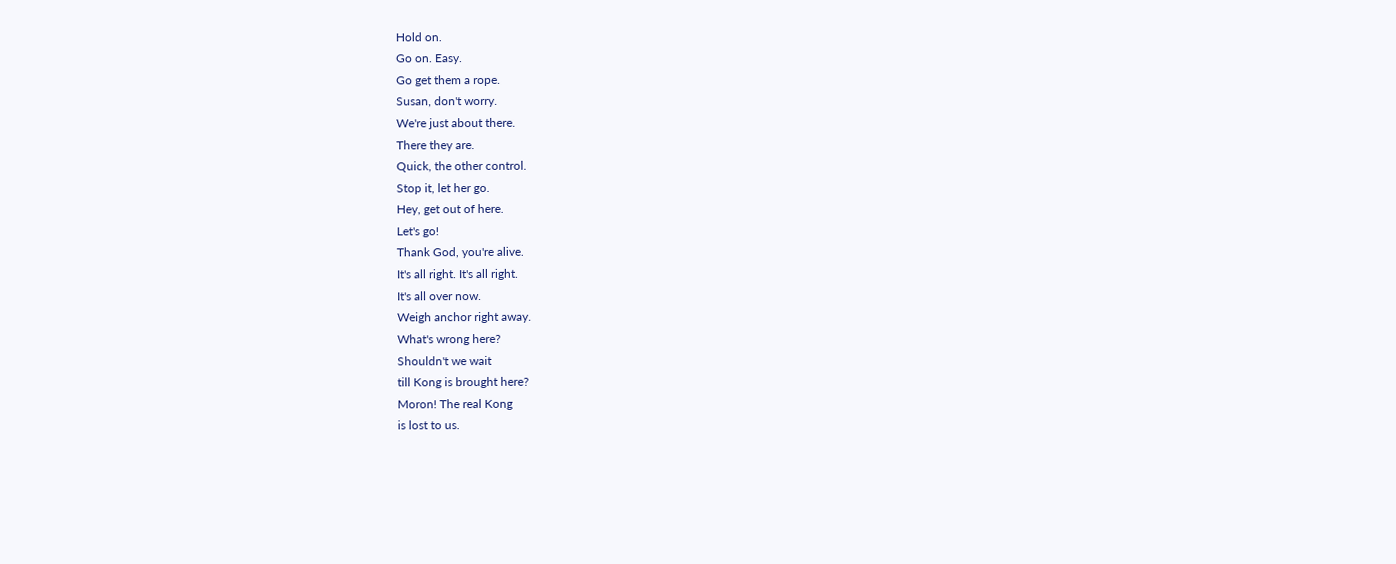Hold on.
Go on. Easy.
Go get them a rope.
Susan, don't worry.
We're just about there.
There they are.
Quick, the other control.
Stop it, let her go.
Hey, get out of here.
Let's go!
Thank God, you're alive.
It's all right. It's all right.
It's all over now.
Weigh anchor right away.
What's wrong here?
Shouldn't we wait
till Kong is brought here?
Moron! The real Kong
is lost to us.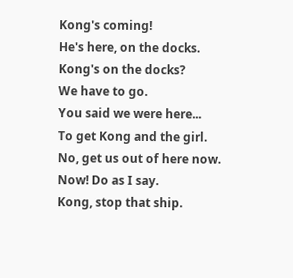Kong's coming!
He's here, on the docks.
Kong's on the docks?
We have to go.
You said we were here...
To get Kong and the girl.
No, get us out of here now.
Now! Do as I say.
Kong, stop that ship.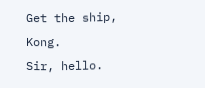Get the ship, Kong.
Sir, hello.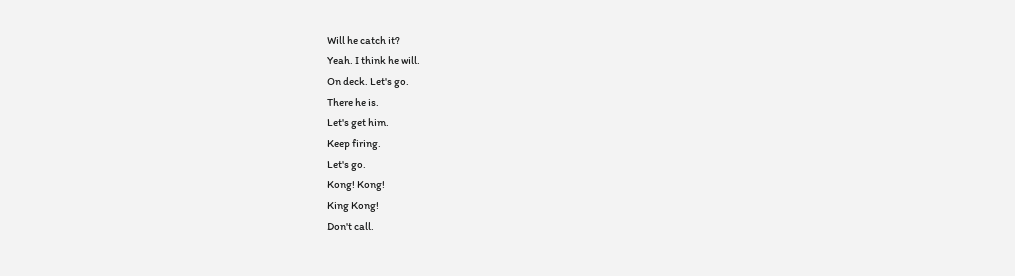Will he catch it?
Yeah. I think he will.
On deck. Let's go.
There he is.
Let's get him.
Keep firing.
Let's go.
Kong! Kong!
King Kong!
Don't call.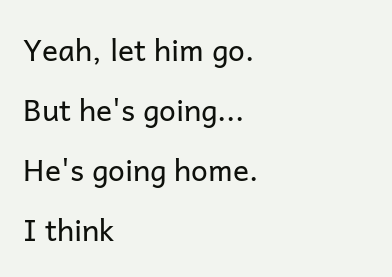Yeah, let him go.
But he's going...
He's going home.
I think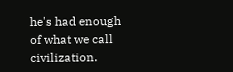he's had enough
of what we call civilization.